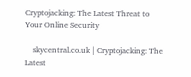Cryptojacking: The Latest Threat to Your Online Security

    skycentral.co.uk | Cryptojacking: The Latest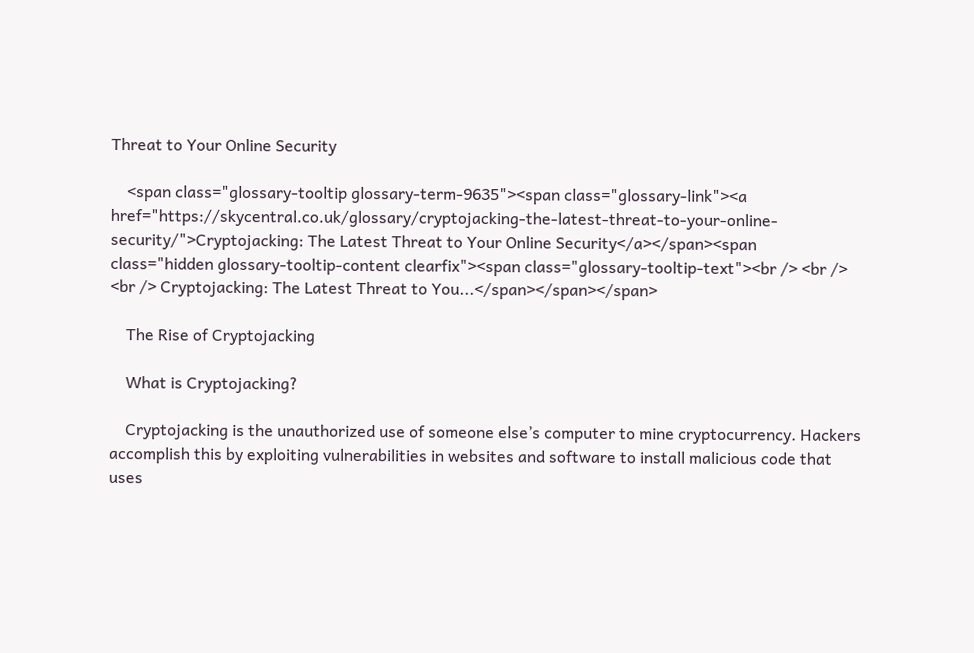Threat to Your Online Security

    <span class="glossary-tooltip glossary-term-9635"><span class="glossary-link"><a href="https://skycentral.co.uk/glossary/cryptojacking-the-latest-threat-to-your-online-security/">Cryptojacking: The Latest Threat to Your Online Security</a></span><span class="hidden glossary-tooltip-content clearfix"><span class="glossary-tooltip-text"><br /> <br /> <br /> Cryptojacking: The Latest Threat to You...</span></span></span>

    The Rise of Cryptojacking

    What is Cryptojacking?

    Cryptojacking is the unauthorized use of someone else’s computer to mine cryptocurrency. Hackers accomplish this by exploiting vulnerabilities in websites and software to install malicious code that uses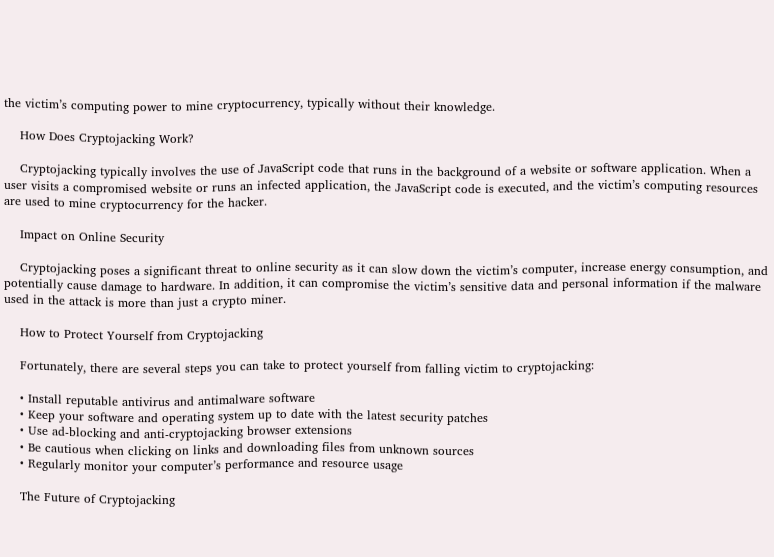the victim’s computing power to mine cryptocurrency, typically without their knowledge.

    How Does Cryptojacking Work?

    Cryptojacking typically involves the use of JavaScript code that runs in the background of a website or software application. When a user visits a compromised website or runs an infected application, the JavaScript code is executed, and the victim’s computing resources are used to mine cryptocurrency for the hacker.

    Impact on Online Security

    Cryptojacking poses a significant threat to online security as it can slow down the victim’s computer, increase energy consumption, and potentially cause damage to hardware. In addition, it can compromise the victim’s sensitive data and personal information if the malware used in the attack is more than just a crypto miner.

    How to Protect Yourself from Cryptojacking

    Fortunately, there are several steps you can take to protect yourself from falling victim to cryptojacking:

    • Install reputable antivirus and antimalware software
    • Keep your software and operating system up to date with the latest security patches
    • Use ad-blocking and anti-cryptojacking browser extensions
    • Be cautious when clicking on links and downloading files from unknown sources
    • Regularly monitor your computer’s performance and resource usage

    The Future of Cryptojacking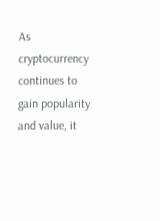As cryptocurrency continues to gain popularity and value, it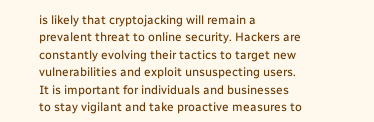is likely that cryptojacking will remain a prevalent threat to online security. Hackers are constantly evolving their tactics to target new vulnerabilities and exploit unsuspecting users. It is important for individuals and businesses to stay vigilant and take proactive measures to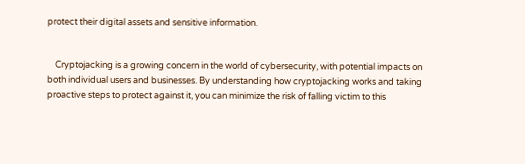protect their digital assets and sensitive information.


    Cryptojacking is a growing concern in the world of cybersecurity, with potential impacts on both individual users and businesses. By understanding how cryptojacking works and taking proactive steps to protect against it, you can minimize the risk of falling victim to this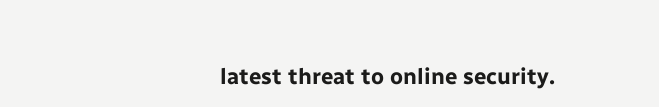latest threat to online security.